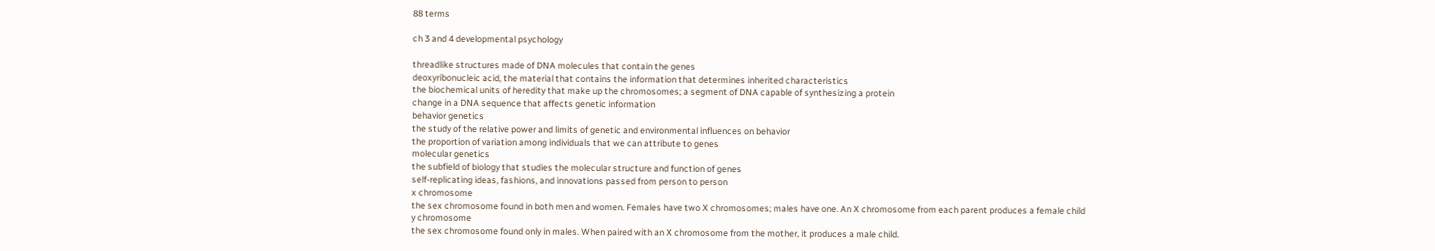88 terms

ch 3 and 4 developmental psychology

threadlike structures made of DNA molecules that contain the genes
deoxyribonucleic acid, the material that contains the information that determines inherited characteristics
the biochemical units of heredity that make up the chromosomes; a segment of DNA capable of synthesizing a protein
change in a DNA sequence that affects genetic information
behavior genetics
the study of the relative power and limits of genetic and environmental influences on behavior
the proportion of variation among individuals that we can attribute to genes
molecular genetics
the subfield of biology that studies the molecular structure and function of genes
self-replicating ideas, fashions, and innovations passed from person to person
x chromosome
the sex chromosome found in both men and women. Females have two X chromosomes; males have one. An X chromosome from each parent produces a female child
y chromosome
the sex chromosome found only in males. When paired with an X chromosome from the mother, it produces a male child.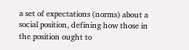a set of expectations (norms) about a social position, defining how those in the position ought to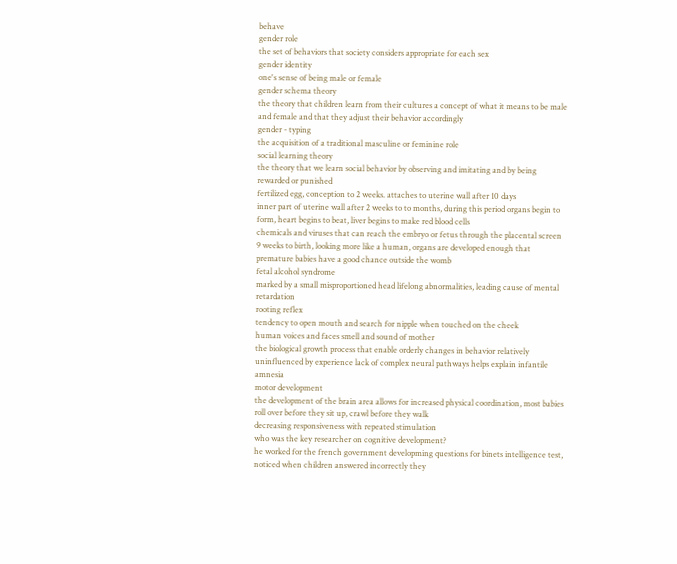behave
gender role
the set of behaviors that society considers appropriate for each sex
gender identity
one's sense of being male or female
gender schema theory
the theory that children learn from their cultures a concept of what it means to be male and female and that they adjust their behavior accordingly
gender - typing
the acquisition of a traditional masculine or feminine role
social learning theory
the theory that we learn social behavior by observing and imitating and by being rewarded or punished
fertilized egg, conception to 2 weeks. attaches to uterine wall after 10 days
inner part of uterine wall after 2 weeks to to months, during this period organs begin to form, heart begins to beat, liver begins to make red blood cells
chemicals and viruses that can reach the embryo or fetus through the placental screen
9 weeks to birth, looking more like a human, organs are developed enough that premature babies have a good chance outside the womb
fetal alcohol syndrome
marked by a small misproportioned head lifelong abnormalities, leading cause of mental retardation
rooting reflex
tendency to open mouth and search for nipple when touched on the cheek
human voices and faces smell and sound of mother
the biological growth process that enable orderly changes in behavior relatively uninfluenced by experience lack of complex neural pathways helps explain infantile amnesia
motor development
the development of the brain area allows for increased physical coordination, most babies roll over before they sit up, crawl before they walk
decreasing responsiveness with repeated stimulation
who was the key researcher on cognitive development?
he worked for the french government developming questions for binets intelligence test, noticed when children answered incorrectly they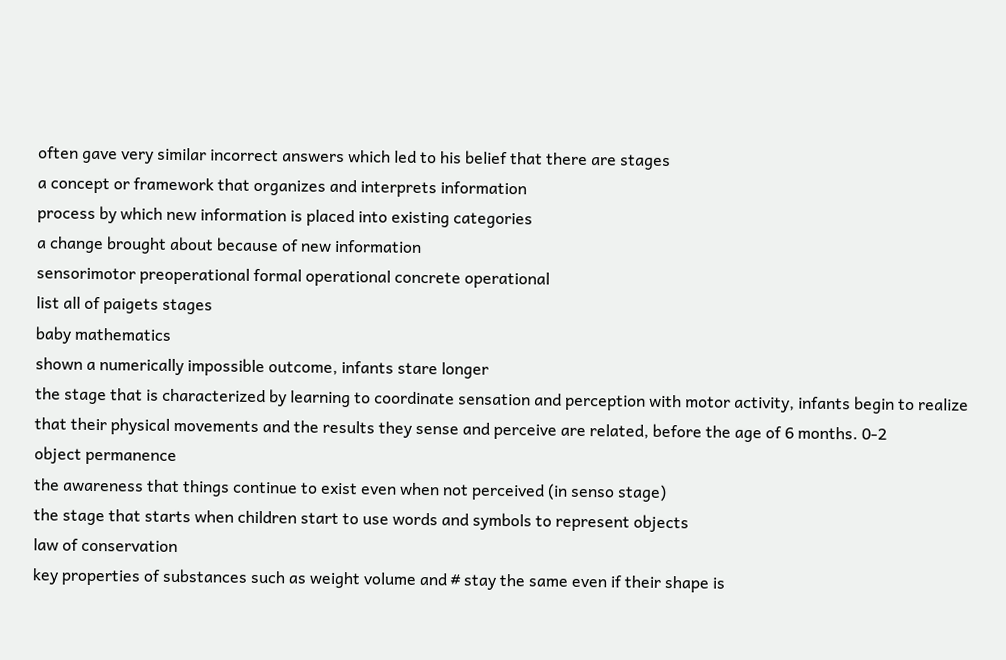often gave very similar incorrect answers which led to his belief that there are stages
a concept or framework that organizes and interprets information
process by which new information is placed into existing categories
a change brought about because of new information
sensorimotor preoperational formal operational concrete operational
list all of paigets stages
baby mathematics
shown a numerically impossible outcome, infants stare longer
the stage that is characterized by learning to coordinate sensation and perception with motor activity, infants begin to realize that their physical movements and the results they sense and perceive are related, before the age of 6 months. 0-2
object permanence
the awareness that things continue to exist even when not perceived (in senso stage)
the stage that starts when children start to use words and symbols to represent objects
law of conservation
key properties of substances such as weight volume and # stay the same even if their shape is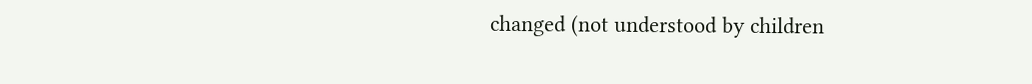changed (not understood by children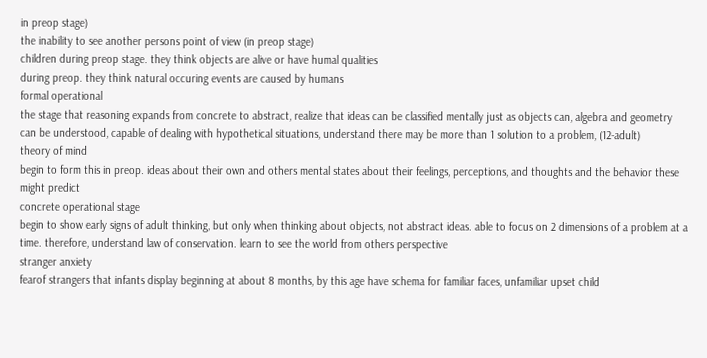in preop stage)
the inability to see another persons point of view (in preop stage)
children during preop stage. they think objects are alive or have humal qualities
during preop. they think natural occuring events are caused by humans
formal operational
the stage that reasoning expands from concrete to abstract, realize that ideas can be classified mentally just as objects can, algebra and geometry can be understood, capable of dealing with hypothetical situations, understand there may be more than 1 solution to a problem, (12-adult)
theory of mind
begin to form this in preop. ideas about their own and others mental states about their feelings, perceptions, and thoughts and the behavior these might predict
concrete operational stage
begin to show early signs of adult thinking, but only when thinking about objects, not abstract ideas. able to focus on 2 dimensions of a problem at a time. therefore, understand law of conservation. learn to see the world from others perspective
stranger anxiety
fearof strangers that infants display beginning at about 8 months, by this age have schema for familiar faces, unfamiliar upset child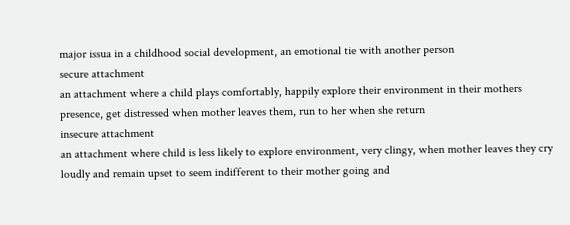major issua in a childhood social development, an emotional tie with another person
secure attachment
an attachment where a child plays comfortably, happily explore their environment in their mothers presence, get distressed when mother leaves them, run to her when she return
insecure attachment
an attachment where child is less likely to explore environment, very clingy, when mother leaves they cry loudly and remain upset to seem indifferent to their mother going and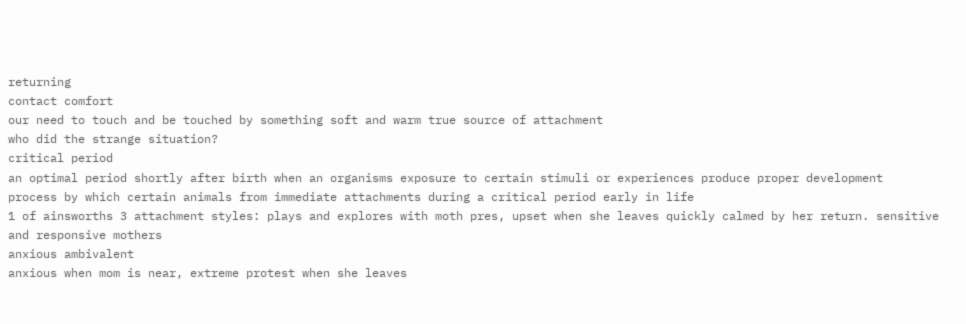returning
contact comfort
our need to touch and be touched by something soft and warm true source of attachment
who did the strange situation?
critical period
an optimal period shortly after birth when an organisms exposure to certain stimuli or experiences produce proper development
process by which certain animals from immediate attachments during a critical period early in life
1 of ainsworths 3 attachment styles: plays and explores with moth pres, upset when she leaves quickly calmed by her return. sensitive and responsive mothers
anxious ambivalent
anxious when mom is near, extreme protest when she leaves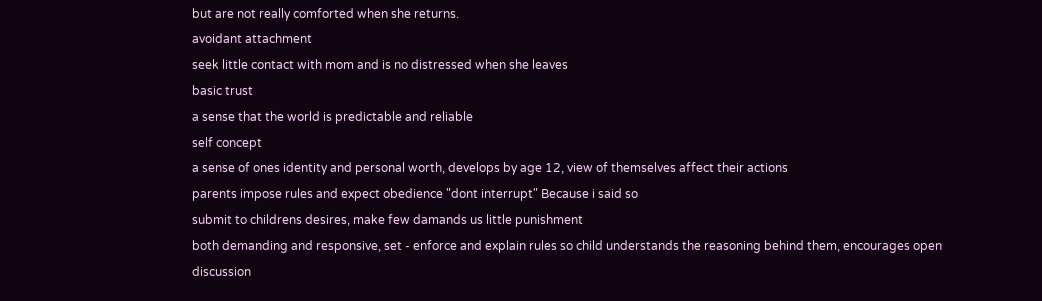but are not really comforted when she returns.
avoidant attachment
seek little contact with mom and is no distressed when she leaves
basic trust
a sense that the world is predictable and reliable
self concept
a sense of ones identity and personal worth, develops by age 12, view of themselves affect their actions
parents impose rules and expect obedience "dont interrupt" Because i said so
submit to childrens desires, make few damands us little punishment
both demanding and responsive, set - enforce and explain rules so child understands the reasoning behind them, encourages open discussion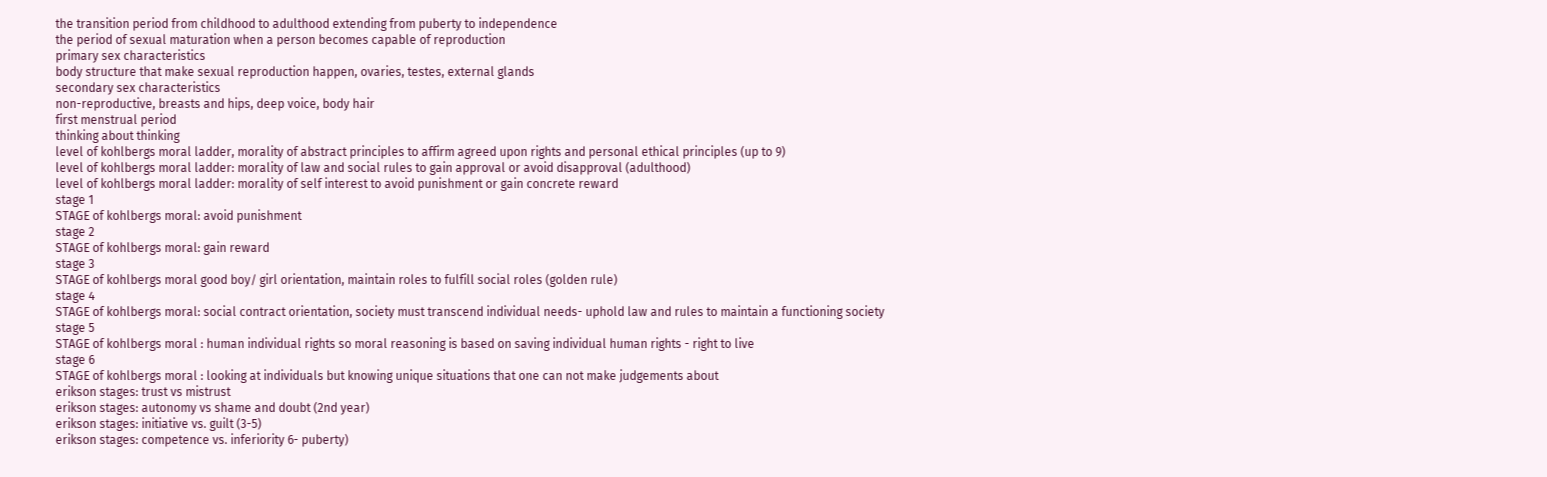the transition period from childhood to adulthood extending from puberty to independence
the period of sexual maturation when a person becomes capable of reproduction
primary sex characteristics
body structure that make sexual reproduction happen, ovaries, testes, external glands
secondary sex characteristics
non-reproductive, breasts and hips, deep voice, body hair
first menstrual period
thinking about thinking
level of kohlbergs moral ladder, morality of abstract principles to affirm agreed upon rights and personal ethical principles (up to 9)
level of kohlbergs moral ladder: morality of law and social rules to gain approval or avoid disapproval (adulthood)
level of kohlbergs moral ladder: morality of self interest to avoid punishment or gain concrete reward
stage 1
STAGE of kohlbergs moral: avoid punishment
stage 2
STAGE of kohlbergs moral: gain reward
stage 3
STAGE of kohlbergs moral good boy/ girl orientation, maintain roles to fulfill social roles (golden rule)
stage 4
STAGE of kohlbergs moral: social contract orientation, society must transcend individual needs- uphold law and rules to maintain a functioning society
stage 5
STAGE of kohlbergs moral : human individual rights so moral reasoning is based on saving individual human rights - right to live
stage 6
STAGE of kohlbergs moral : looking at individuals but knowing unique situations that one can not make judgements about
erikson stages: trust vs mistrust
erikson stages: autonomy vs shame and doubt (2nd year)
erikson stages: initiative vs. guilt (3-5)
erikson stages: competence vs. inferiority 6- puberty)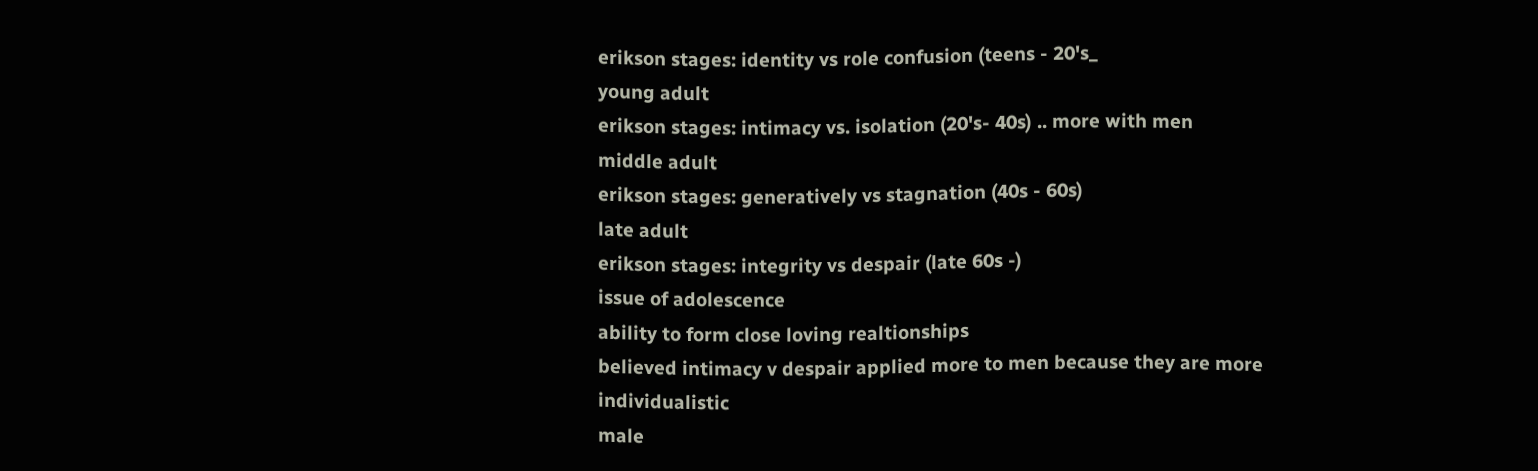erikson stages: identity vs role confusion (teens - 20's_
young adult
erikson stages: intimacy vs. isolation (20's- 40s) .. more with men
middle adult
erikson stages: generatively vs stagnation (40s - 60s)
late adult
erikson stages: integrity vs despair (late 60s -)
issue of adolescence
ability to form close loving realtionships
believed intimacy v despair applied more to men because they are more individualistic
male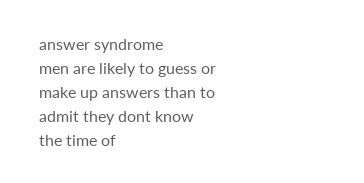answer syndrome
men are likely to guess or make up answers than to admit they dont know
the time of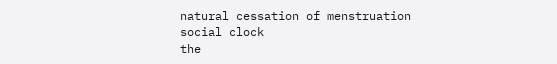natural cessation of menstruation
social clock
the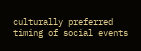culturally preferred timing of social events